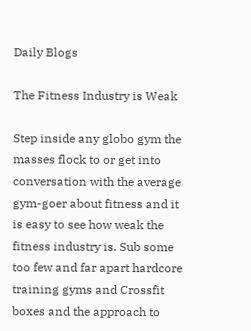Daily Blogs

The Fitness Industry is Weak

Step inside any globo gym the masses flock to or get into conversation with the average gym-goer about fitness and it is easy to see how weak the fitness industry is. Sub some too few and far apart hardcore training gyms and Crossfit boxes and the approach to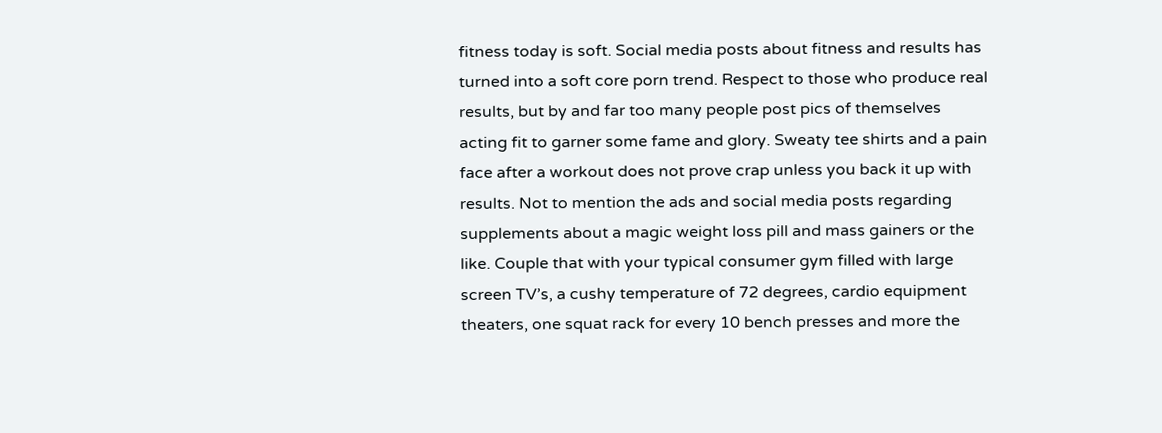fitness today is soft. Social media posts about fitness and results has turned into a soft core porn trend. Respect to those who produce real results, but by and far too many people post pics of themselves acting fit to garner some fame and glory. Sweaty tee shirts and a pain face after a workout does not prove crap unless you back it up with results. Not to mention the ads and social media posts regarding supplements about a magic weight loss pill and mass gainers or the like. Couple that with your typical consumer gym filled with large screen TV’s, a cushy temperature of 72 degrees, cardio equipment theaters, one squat rack for every 10 bench presses and more the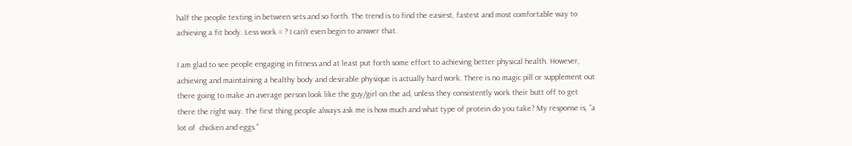half the people texting in between sets and so forth. The trend is to find the easiest, fastest and most comfortable way to achieving a fit body. Less work = ? I can’t even begin to answer that.

I am glad to see people engaging in fitness and at least put forth some effort to achieving better physical health. However, achieving and maintaining a healthy body and desirable physique is actually hard work. There is no magic pill or supplement out there going to make an average person look like the guy/girl on the ad, unless they consistently work their butt off to get there the right way. The first thing people always ask me is how much and what type of protein do you take? My response is, “a lot of  chicken and eggs.”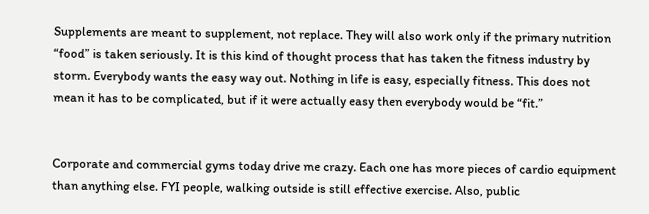Supplements are meant to supplement, not replace. They will also work only if the primary nutrition “food” is taken seriously. It is this kind of thought process that has taken the fitness industry by storm. Everybody wants the easy way out. Nothing in life is easy, especially fitness. This does not mean it has to be complicated, but if it were actually easy then everybody would be “fit.”


Corporate and commercial gyms today drive me crazy. Each one has more pieces of cardio equipment than anything else. FYI people, walking outside is still effective exercise. Also, public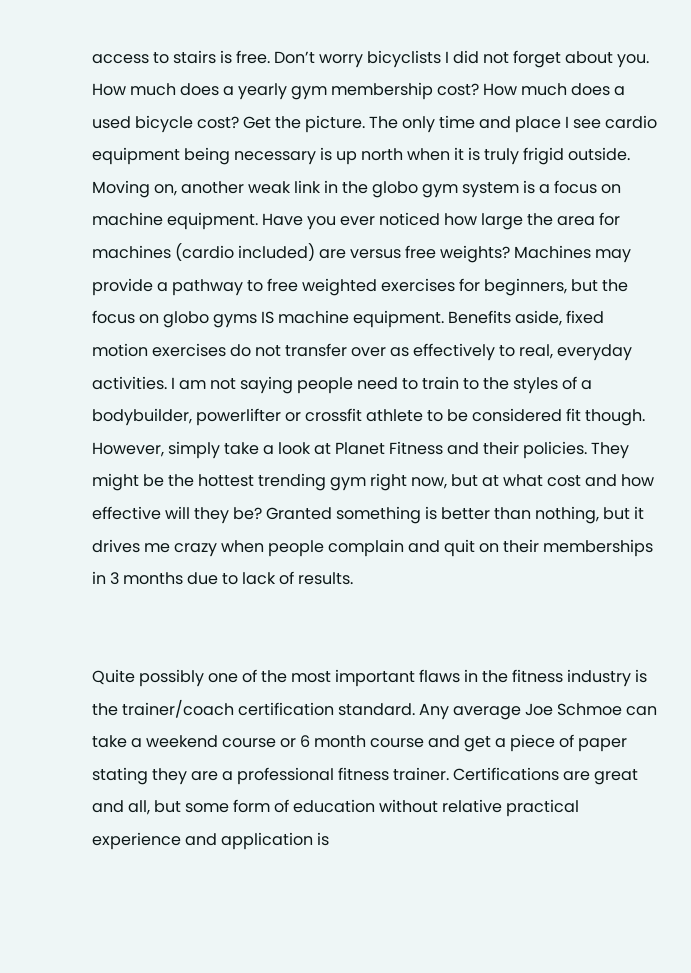access to stairs is free. Don’t worry bicyclists I did not forget about you. How much does a yearly gym membership cost? How much does a used bicycle cost? Get the picture. The only time and place I see cardio equipment being necessary is up north when it is truly frigid outside. Moving on, another weak link in the globo gym system is a focus on machine equipment. Have you ever noticed how large the area for machines (cardio included) are versus free weights? Machines may provide a pathway to free weighted exercises for beginners, but the focus on globo gyms IS machine equipment. Benefits aside, fixed motion exercises do not transfer over as effectively to real, everyday activities. I am not saying people need to train to the styles of a bodybuilder, powerlifter or crossfit athlete to be considered fit though. However, simply take a look at Planet Fitness and their policies. They might be the hottest trending gym right now, but at what cost and how effective will they be? Granted something is better than nothing, but it drives me crazy when people complain and quit on their memberships in 3 months due to lack of results.


Quite possibly one of the most important flaws in the fitness industry is the trainer/coach certification standard. Any average Joe Schmoe can take a weekend course or 6 month course and get a piece of paper stating they are a professional fitness trainer. Certifications are great and all, but some form of education without relative practical experience and application is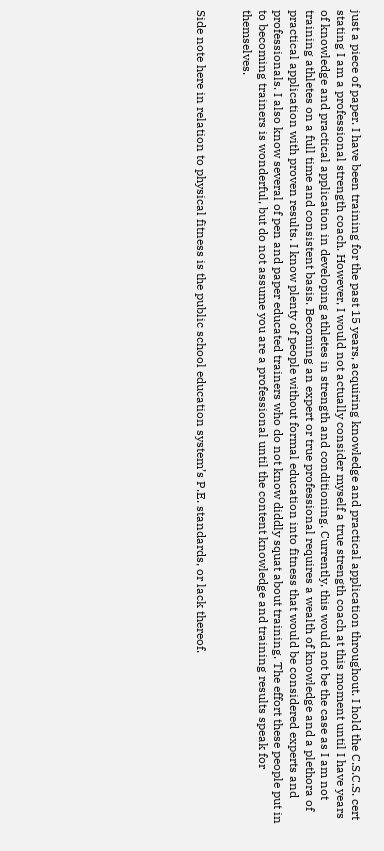just a piece of paper. I have been training for the past 15 years, acquiring knowledge and practical application throughout. I hold the C.S.C.S. cert stating I am a professional strength coach. However, I would not actually consider myself a true strength coach at this moment until I have years of knowledge and practical application in developing athletes in strength and conditioning. Currently, this would not be the case as I am not training athletes on a full time and consistent basis. Becoming an expert or true professional requires a wealth of knowledge and a plethora of practical application with proven results. I know plenty of people without formal education into fitness that would be considered experts and professionals. I also know several of pen and paper educated trainers who do not know diddly squat about training. The effort these people put in to becoming trainers is wonderful, but do not assume you are a professional until the content knowledge and training results speak for themselves.


Side note here in relation to physical fitness is the public school education system’s P.E. standards, or lack thereof.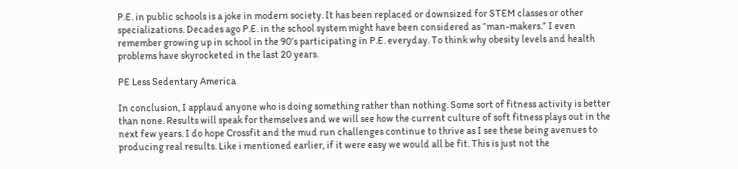P.E. in public schools is a joke in modern society. It has been replaced or downsized for STEM classes or other specializations. Decades ago P.E. in the school system might have been considered as “man-makers.” I even remember growing up in school in the 90’s participating in P.E. everyday. To think why obesity levels and health problems have skyrocketed in the last 20 years.

PE Less Sedentary America

In conclusion, I applaud anyone who is doing something rather than nothing. Some sort of fitness activity is better than none. Results will speak for themselves and we will see how the current culture of soft fitness plays out in the next few years. I do hope Crossfit and the mud run challenges continue to thrive as I see these being avenues to producing real results. Like i mentioned earlier, if it were easy we would all be fit. This is just not the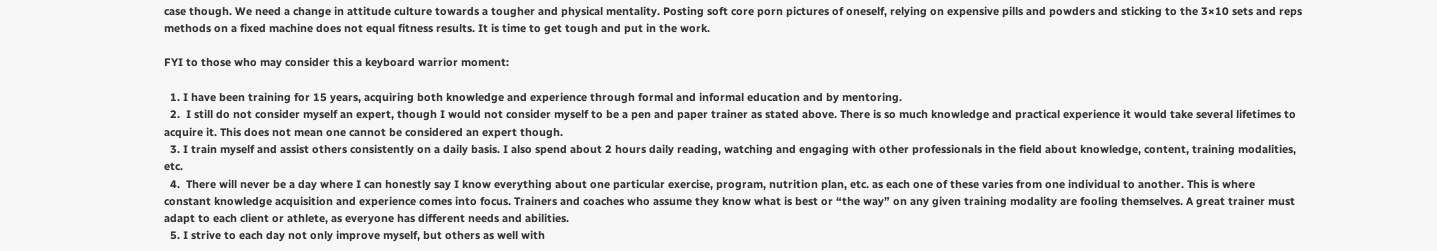case though. We need a change in attitude culture towards a tougher and physical mentality. Posting soft core porn pictures of oneself, relying on expensive pills and powders and sticking to the 3×10 sets and reps methods on a fixed machine does not equal fitness results. It is time to get tough and put in the work.

FYI to those who may consider this a keyboard warrior moment:

  1. I have been training for 15 years, acquiring both knowledge and experience through formal and informal education and by mentoring.
  2.  I still do not consider myself an expert, though I would not consider myself to be a pen and paper trainer as stated above. There is so much knowledge and practical experience it would take several lifetimes to acquire it. This does not mean one cannot be considered an expert though.
  3. I train myself and assist others consistently on a daily basis. I also spend about 2 hours daily reading, watching and engaging with other professionals in the field about knowledge, content, training modalities, etc.
  4.  There will never be a day where I can honestly say I know everything about one particular exercise, program, nutrition plan, etc. as each one of these varies from one individual to another. This is where constant knowledge acquisition and experience comes into focus. Trainers and coaches who assume they know what is best or “the way” on any given training modality are fooling themselves. A great trainer must adapt to each client or athlete, as everyone has different needs and abilities.
  5. I strive to each day not only improve myself, but others as well with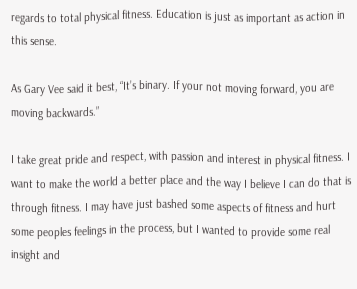regards to total physical fitness. Education is just as important as action in this sense.

As Gary Vee said it best, “It’s binary. If your not moving forward, you are moving backwards.”

I take great pride and respect, with passion and interest in physical fitness. I want to make the world a better place and the way I believe I can do that is through fitness. I may have just bashed some aspects of fitness and hurt some peoples feelings in the process, but I wanted to provide some real insight and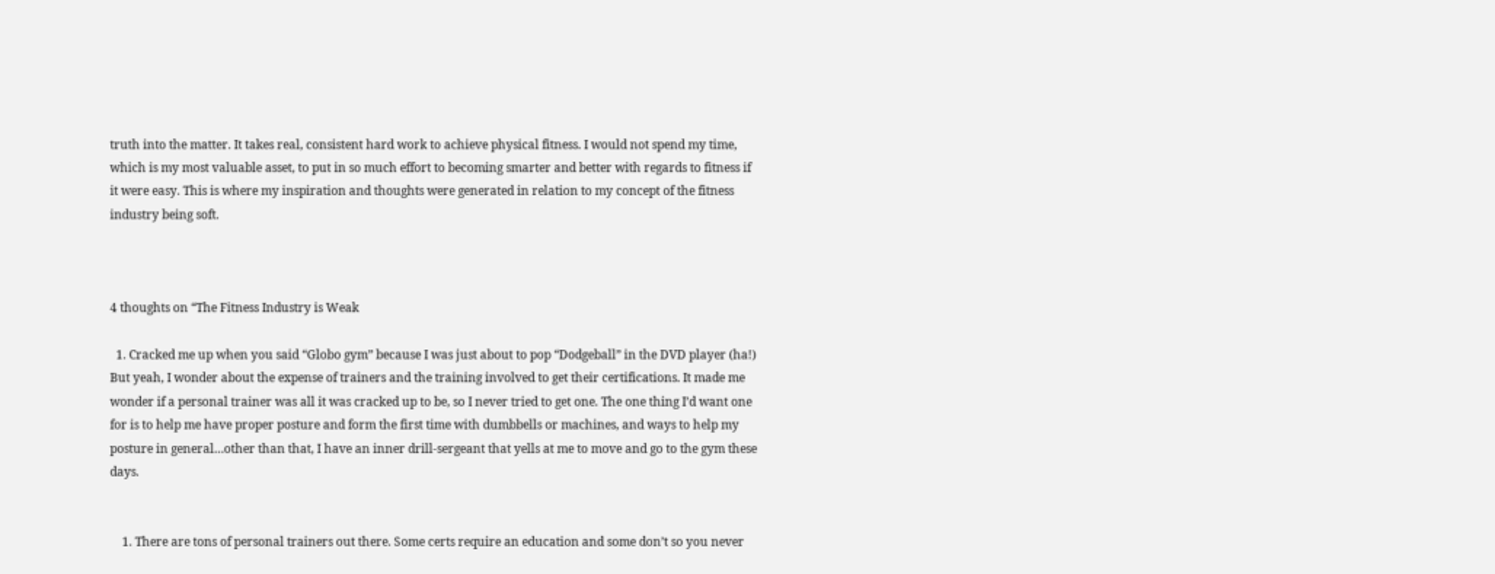truth into the matter. It takes real, consistent hard work to achieve physical fitness. I would not spend my time, which is my most valuable asset, to put in so much effort to becoming smarter and better with regards to fitness if it were easy. This is where my inspiration and thoughts were generated in relation to my concept of the fitness industry being soft.



4 thoughts on “The Fitness Industry is Weak

  1. Cracked me up when you said “Globo gym” because I was just about to pop “Dodgeball” in the DVD player (ha!) But yeah, I wonder about the expense of trainers and the training involved to get their certifications. It made me wonder if a personal trainer was all it was cracked up to be, so I never tried to get one. The one thing I’d want one for is to help me have proper posture and form the first time with dumbbells or machines, and ways to help my posture in general…other than that, I have an inner drill-sergeant that yells at me to move and go to the gym these days.


    1. There are tons of personal trainers out there. Some certs require an education and some don’t so you never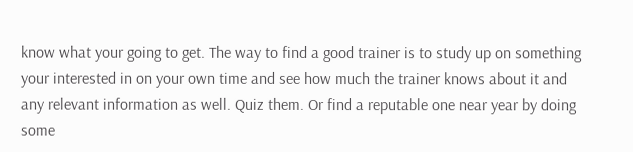know what your going to get. The way to find a good trainer is to study up on something your interested in on your own time and see how much the trainer knows about it and any relevant information as well. Quiz them. Or find a reputable one near year by doing some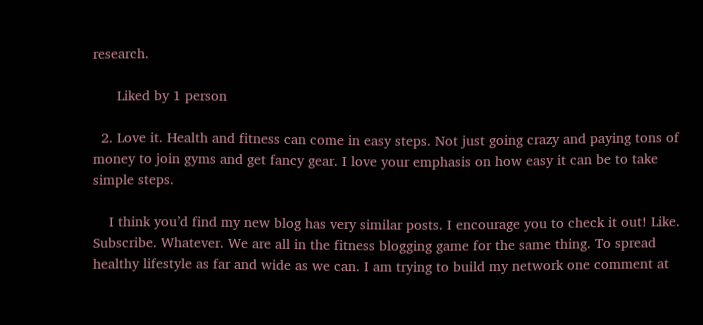research.

      Liked by 1 person

  2. Love it. Health and fitness can come in easy steps. Not just going crazy and paying tons of money to join gyms and get fancy gear. I love your emphasis on how easy it can be to take simple steps.

    I think you’d find my new blog has very similar posts. I encourage you to check it out! Like. Subscribe. Whatever. We are all in the fitness blogging game for the same thing. To spread healthy lifestyle as far and wide as we can. I am trying to build my network one comment at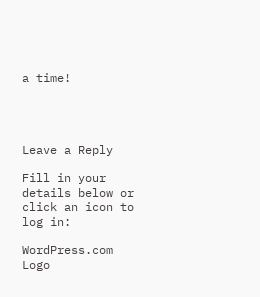a time!




Leave a Reply

Fill in your details below or click an icon to log in:

WordPress.com Logo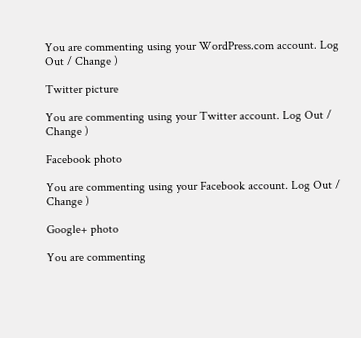You are commenting using your WordPress.com account. Log Out / Change )

Twitter picture

You are commenting using your Twitter account. Log Out / Change )

Facebook photo

You are commenting using your Facebook account. Log Out / Change )

Google+ photo

You are commenting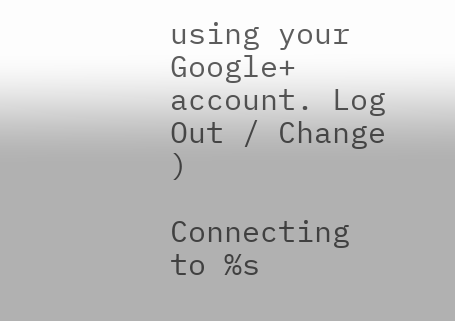using your Google+ account. Log Out / Change )

Connecting to %s